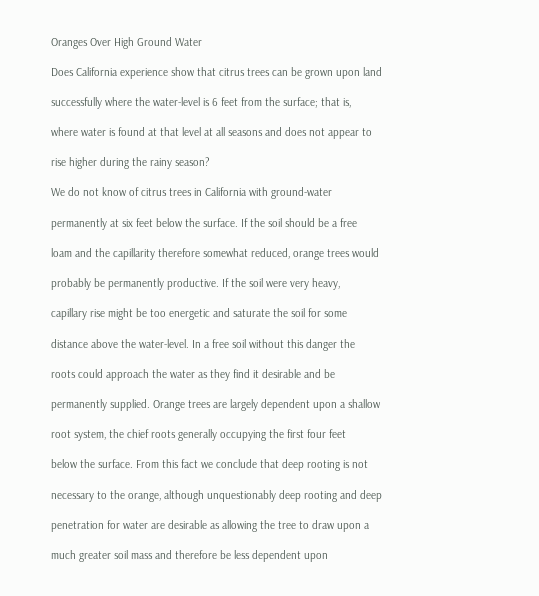Oranges Over High Ground Water

Does California experience show that citrus trees can be grown upon land

successfully where the water-level is 6 feet from the surface; that is,

where water is found at that level at all seasons and does not appear to

rise higher during the rainy season?

We do not know of citrus trees in California with ground-water

permanently at six feet below the surface. If the soil should be a free

loam and the capillarity therefore somewhat reduced, orange trees would

probably be permanently productive. If the soil were very heavy,

capillary rise might be too energetic and saturate the soil for some

distance above the water-level. In a free soil without this danger the

roots could approach the water as they find it desirable and be

permanently supplied. Orange trees are largely dependent upon a shallow

root system, the chief roots generally occupying the first four feet

below the surface. From this fact we conclude that deep rooting is not

necessary to the orange, although unquestionably deep rooting and deep

penetration for water are desirable as allowing the tree to draw upon a

much greater soil mass and therefore be less dependent upon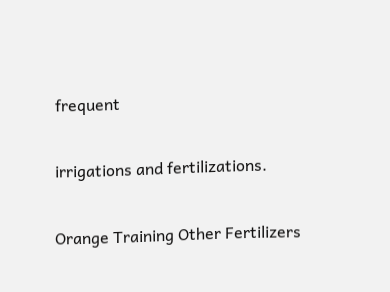frequent

irrigations and fertilizations.

Orange Training Other Fertilizers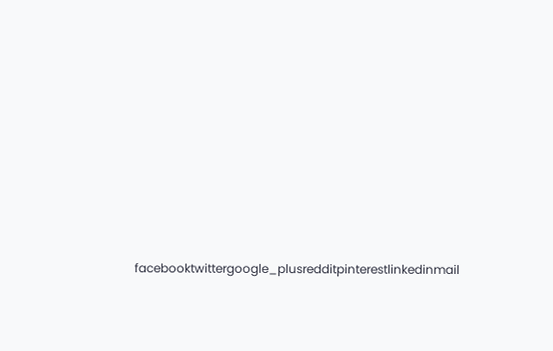facebooktwittergoogle_plusredditpinterestlinkedinmail